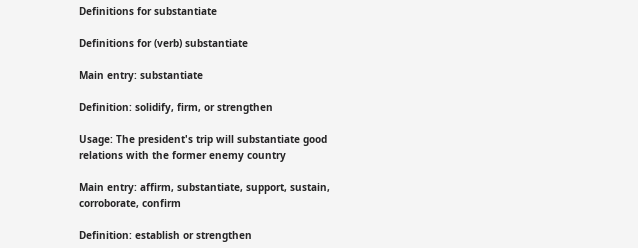Definitions for substantiate

Definitions for (verb) substantiate

Main entry: substantiate

Definition: solidify, firm, or strengthen

Usage: The president's trip will substantiate good relations with the former enemy country

Main entry: affirm, substantiate, support, sustain, corroborate, confirm

Definition: establish or strengthen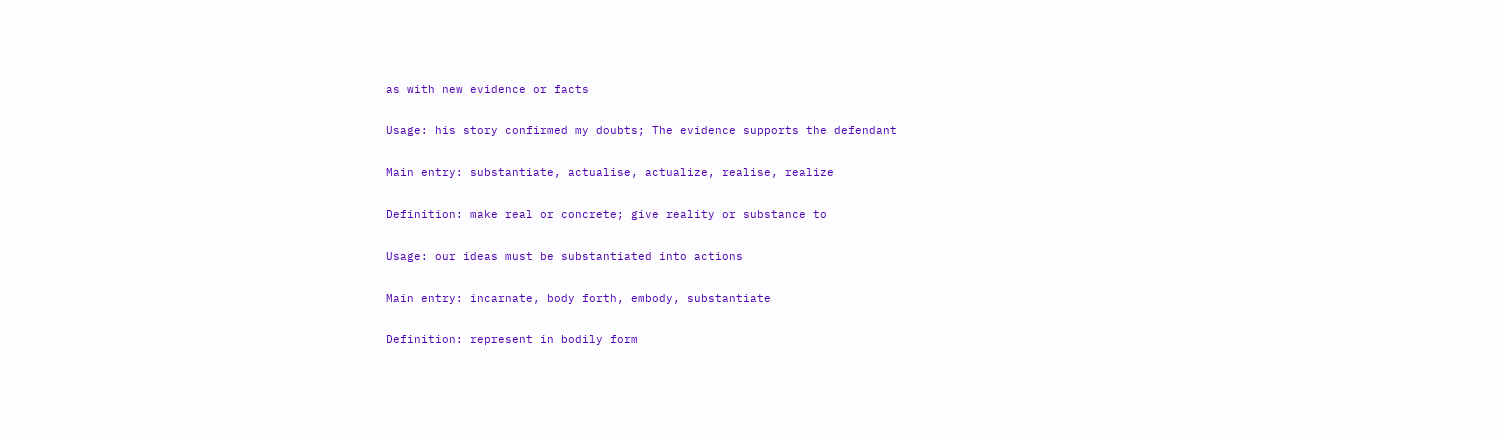as with new evidence or facts

Usage: his story confirmed my doubts; The evidence supports the defendant

Main entry: substantiate, actualise, actualize, realise, realize

Definition: make real or concrete; give reality or substance to

Usage: our ideas must be substantiated into actions

Main entry: incarnate, body forth, embody, substantiate

Definition: represent in bodily form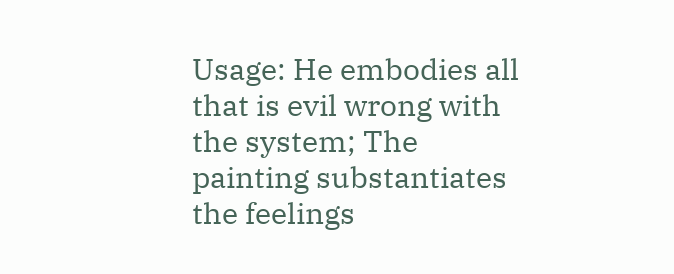Usage: He embodies all that is evil wrong with the system; The painting substantiates the feelings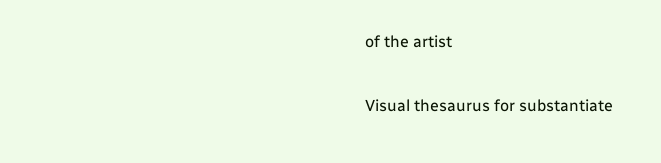of the artist

Visual thesaurus for substantiate